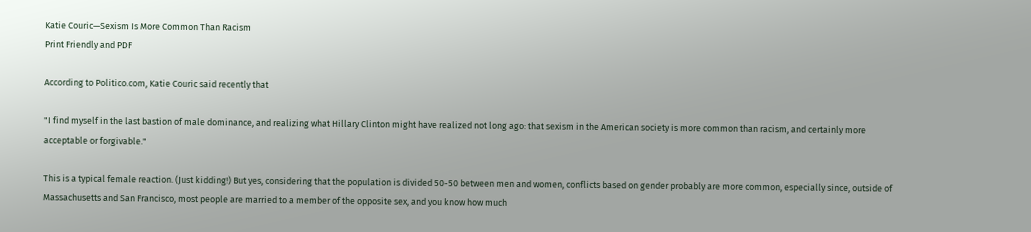Katie Couric—Sexism Is More Common Than Racism
Print Friendly and PDF

According to Politico.com, Katie Couric said recently that

"I find myself in the last bastion of male dominance, and realizing what Hillary Clinton might have realized not long ago: that sexism in the American society is more common than racism, and certainly more acceptable or forgivable."

This is a typical female reaction. (Just kidding!) But yes, considering that the population is divided 50-50 between men and women, conflicts based on gender probably are more common, especially since, outside of Massachusetts and San Francisco, most people are married to a member of the opposite sex, and you know how much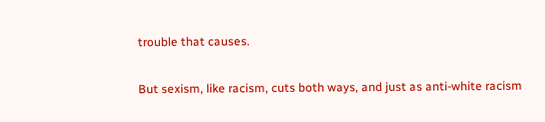trouble that causes.

But sexism, like racism, cuts both ways, and just as anti-white racism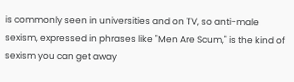is commonly seen in universities and on TV, so anti-male sexism, expressed in phrases like "Men Are Scum," is the kind of sexism you can get away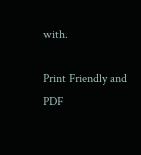with.

Print Friendly and PDF